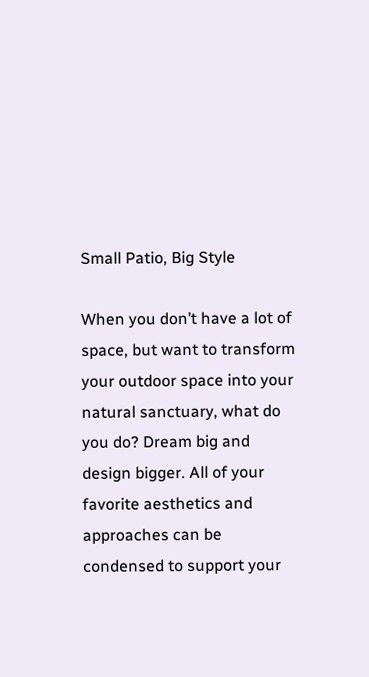Small Patio, Big Style

When you don’t have a lot of space, but want to transform your outdoor space into your natural sanctuary, what do you do? Dream big and design bigger. All of your favorite aesthetics and approaches can be condensed to support your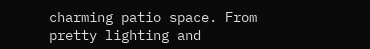charming patio space. From pretty lighting and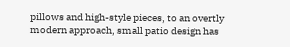pillows and high-style pieces, to an overtly modern approach, small patio design has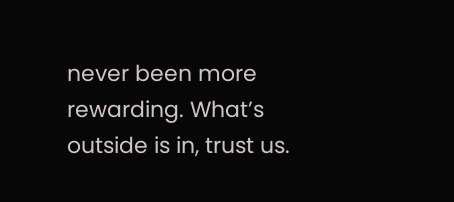never been more rewarding. What’s outside is in, trust us.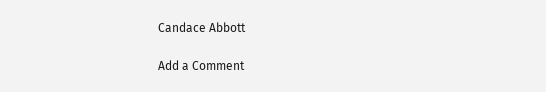Candace Abbott

Add a Comment